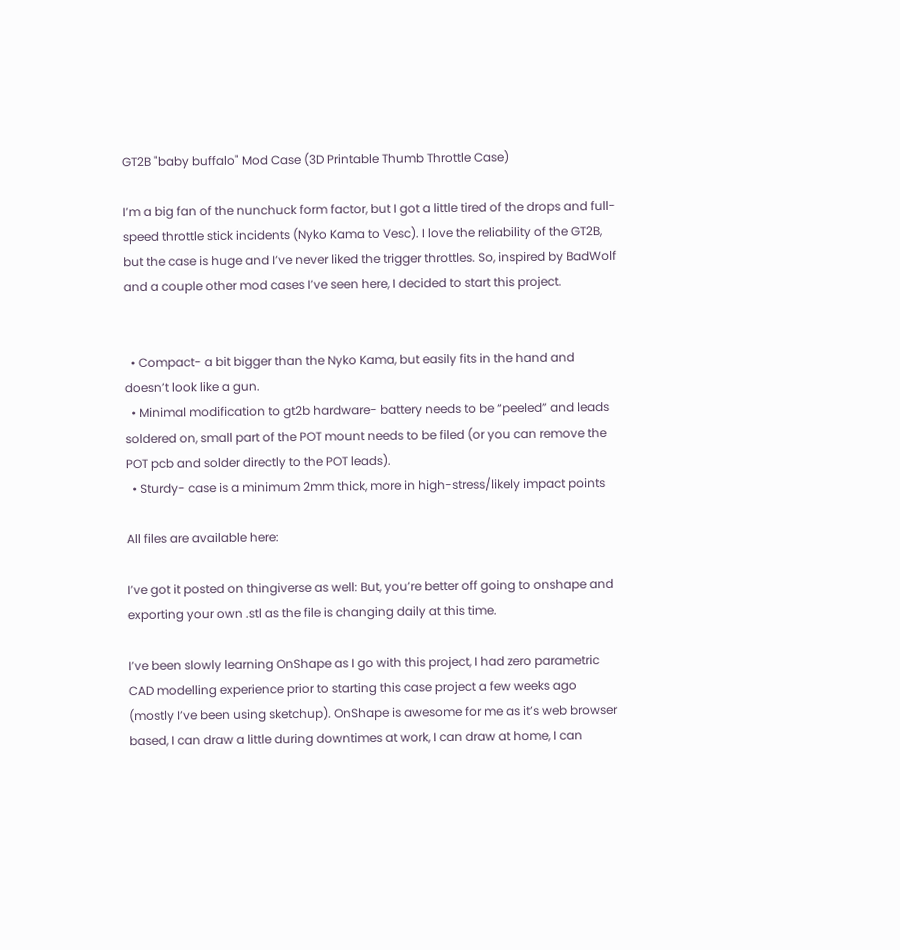GT2B "baby buffalo" Mod Case (3D Printable Thumb Throttle Case)

I’m a big fan of the nunchuck form factor, but I got a little tired of the drops and full-speed throttle stick incidents (Nyko Kama to Vesc). I love the reliability of the GT2B, but the case is huge and I’ve never liked the trigger throttles. So, inspired by BadWolf and a couple other mod cases I’ve seen here, I decided to start this project.


  • Compact- a bit bigger than the Nyko Kama, but easily fits in the hand and doesn’t look like a gun.
  • Minimal modification to gt2b hardware- battery needs to be “peeled” and leads soldered on, small part of the POT mount needs to be filed (or you can remove the POT pcb and solder directly to the POT leads).
  • Sturdy- case is a minimum 2mm thick, more in high-stress/likely impact points

All files are available here:

I’ve got it posted on thingiverse as well: But, you’re better off going to onshape and exporting your own .stl as the file is changing daily at this time.

I’ve been slowly learning OnShape as I go with this project, I had zero parametric CAD modelling experience prior to starting this case project a few weeks ago (mostly I’ve been using sketchup). OnShape is awesome for me as it’s web browser based, I can draw a little during downtimes at work, I can draw at home, I can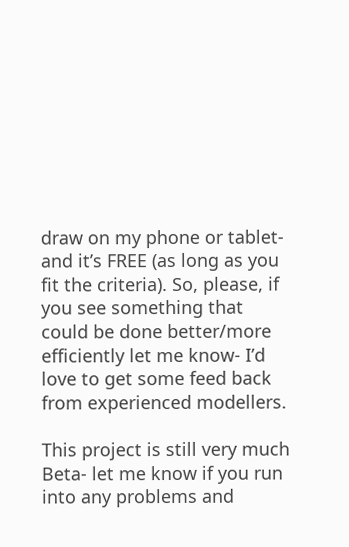draw on my phone or tablet- and it’s FREE (as long as you fit the criteria). So, please, if you see something that could be done better/more efficiently let me know- I’d love to get some feed back from experienced modellers.

This project is still very much Beta- let me know if you run into any problems and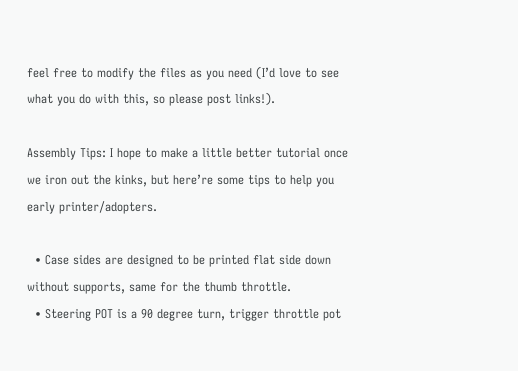feel free to modify the files as you need (I’d love to see what you do with this, so please post links!).

Assembly Tips: I hope to make a little better tutorial once we iron out the kinks, but here’re some tips to help you early printer/adopters.

  • Case sides are designed to be printed flat side down without supports, same for the thumb throttle.
  • Steering POT is a 90 degree turn, trigger throttle pot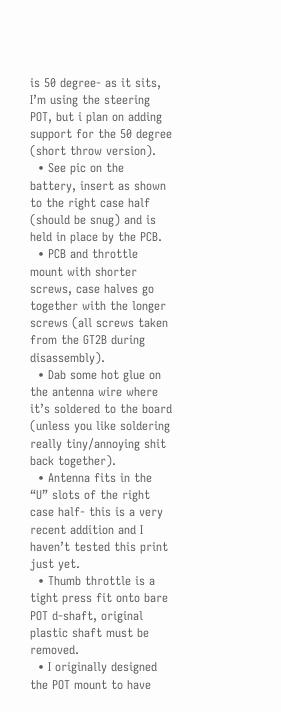is 50 degree- as it sits, I’m using the steering POT, but i plan on adding support for the 50 degree (short throw version).
  • See pic on the battery, insert as shown to the right case half (should be snug) and is held in place by the PCB.
  • PCB and throttle mount with shorter screws, case halves go together with the longer screws (all screws taken from the GT2B during disassembly).
  • Dab some hot glue on the antenna wire where it’s soldered to the board (unless you like soldering really tiny/annoying shit back together).
  • Antenna fits in the “U” slots of the right case half- this is a very recent addition and I haven’t tested this print just yet.
  • Thumb throttle is a tight press fit onto bare POT d-shaft, original plastic shaft must be removed.
  • I originally designed the POT mount to have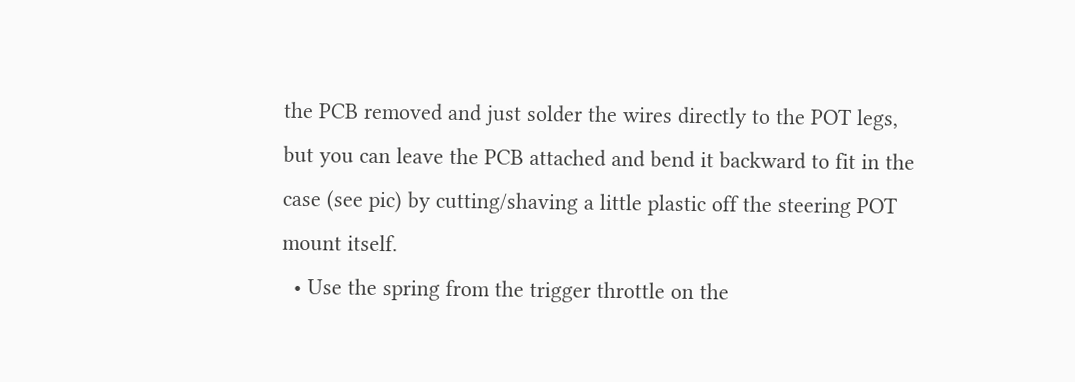the PCB removed and just solder the wires directly to the POT legs, but you can leave the PCB attached and bend it backward to fit in the case (see pic) by cutting/shaving a little plastic off the steering POT mount itself.
  • Use the spring from the trigger throttle on the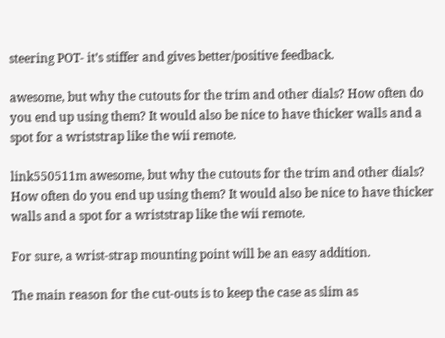steering POT- it’s stiffer and gives better/positive feedback.

awesome, but why the cutouts for the trim and other dials? How often do you end up using them? It would also be nice to have thicker walls and a spot for a wriststrap like the wii remote.

link550511m awesome, but why the cutouts for the trim and other dials? How often do you end up using them? It would also be nice to have thicker walls and a spot for a wriststrap like the wii remote.

For sure, a wrist-strap mounting point will be an easy addition.

The main reason for the cut-outs is to keep the case as slim as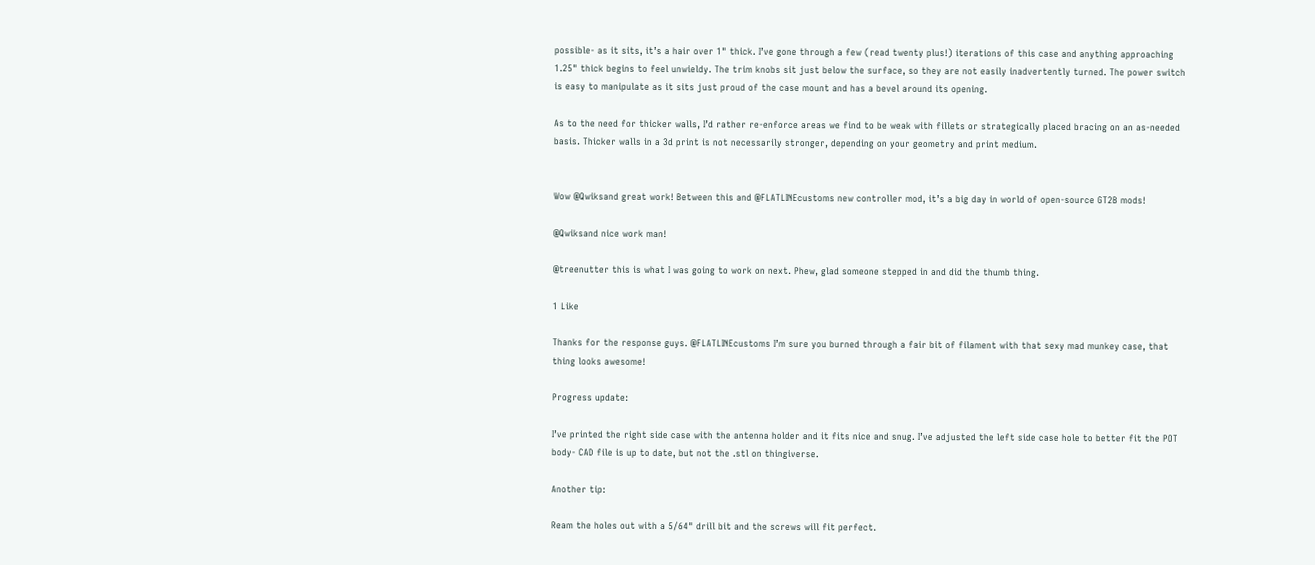possible- as it sits, it’s a hair over 1" thick. I’ve gone through a few (read twenty plus!) iterations of this case and anything approaching 1.25" thick begins to feel unwieldy. The trim knobs sit just below the surface, so they are not easily inadvertently turned. The power switch is easy to manipulate as it sits just proud of the case mount and has a bevel around its opening.

As to the need for thicker walls, I’d rather re-enforce areas we find to be weak with fillets or strategically placed bracing on an as-needed basis. Thicker walls in a 3d print is not necessarily stronger, depending on your geometry and print medium.


Wow @Qwiksand great work! Between this and @FLATLINEcustoms new controller mod, it’s a big day in world of open-source GT2B mods!

@Qwiksand nice work man!

@treenutter this is what I was going to work on next. Phew, glad someone stepped in and did the thumb thing.

1 Like

Thanks for the response guys. @FLATLINEcustoms I’m sure you burned through a fair bit of filament with that sexy mad munkey case, that thing looks awesome!

Progress update:

I’ve printed the right side case with the antenna holder and it fits nice and snug. I’ve adjusted the left side case hole to better fit the POT body- CAD file is up to date, but not the .stl on thingiverse.

Another tip:

Ream the holes out with a 5/64" drill bit and the screws will fit perfect.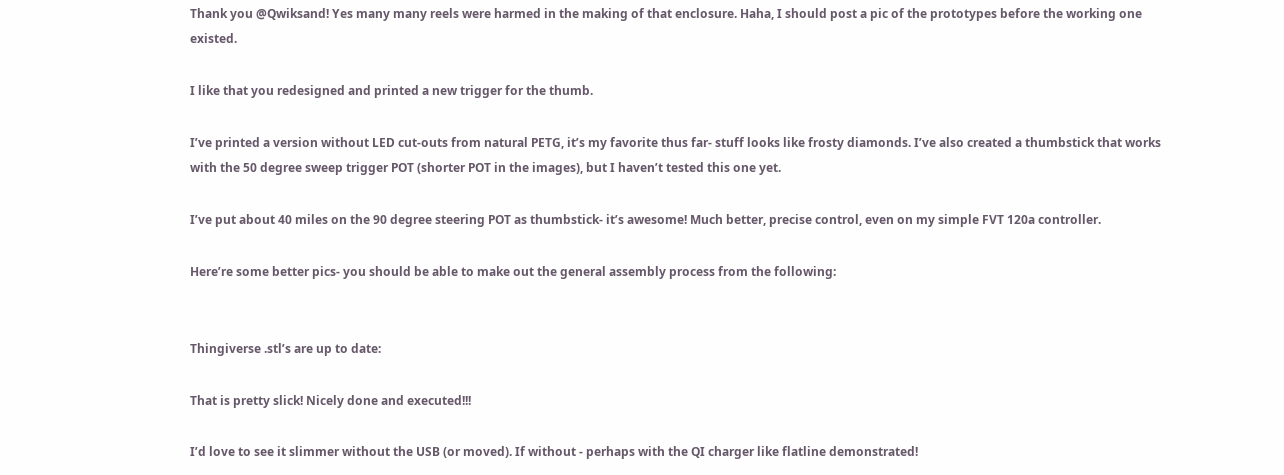Thank you @Qwiksand! Yes many many reels were harmed in the making of that enclosure. Haha, I should post a pic of the prototypes before the working one existed.

I like that you redesigned and printed a new trigger for the thumb.

I’ve printed a version without LED cut-outs from natural PETG, it’s my favorite thus far- stuff looks like frosty diamonds. I’ve also created a thumbstick that works with the 50 degree sweep trigger POT (shorter POT in the images), but I haven’t tested this one yet.

I’ve put about 40 miles on the 90 degree steering POT as thumbstick- it’s awesome! Much better, precise control, even on my simple FVT 120a controller.

Here’re some better pics- you should be able to make out the general assembly process from the following:


Thingiverse .stl’s are up to date:

That is pretty slick! Nicely done and executed!!!

I’d love to see it slimmer without the USB (or moved). If without - perhaps with the QI charger like flatline demonstrated!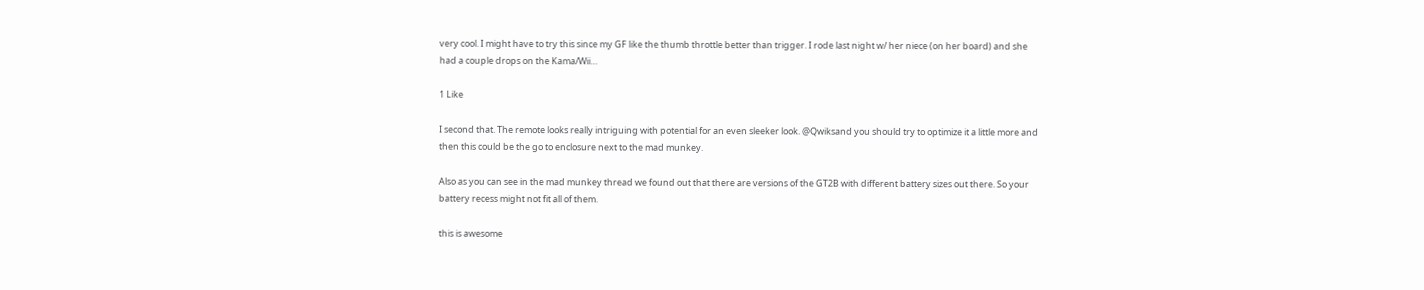very cool. I might have to try this since my GF like the thumb throttle better than trigger. I rode last night w/ her niece (on her board) and she had a couple drops on the Kama/Wii…

1 Like

I second that. The remote looks really intriguing with potential for an even sleeker look. @Qwiksand you should try to optimize it a little more and then this could be the go to enclosure next to the mad munkey.

Also as you can see in the mad munkey thread we found out that there are versions of the GT2B with different battery sizes out there. So your battery recess might not fit all of them.

this is awesome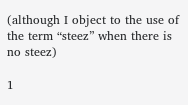(although I object to the use of the term “steez” when there is no steez)

1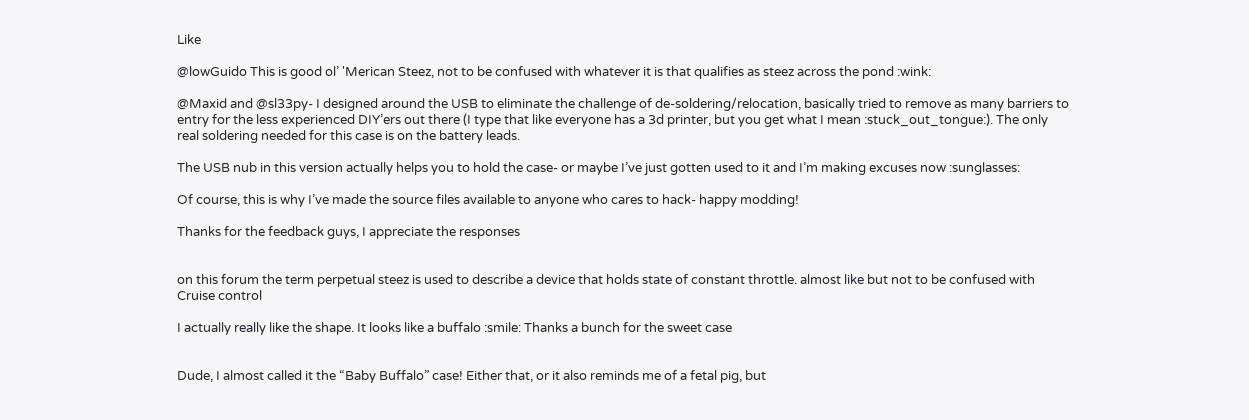Like

@lowGuido This is good ol’ 'Merican Steez, not to be confused with whatever it is that qualifies as steez across the pond :wink:

@Maxid and @sl33py- I designed around the USB to eliminate the challenge of de-soldering/relocation, basically tried to remove as many barriers to entry for the less experienced DIY’ers out there (I type that like everyone has a 3d printer, but you get what I mean :stuck_out_tongue:). The only real soldering needed for this case is on the battery leads.

The USB nub in this version actually helps you to hold the case- or maybe I’ve just gotten used to it and I’m making excuses now :sunglasses:

Of course, this is why I’ve made the source files available to anyone who cares to hack- happy modding!

Thanks for the feedback guys, I appreciate the responses


on this forum the term perpetual steez is used to describe a device that holds state of constant throttle. almost like but not to be confused with Cruise control

I actually really like the shape. It looks like a buffalo :smile: Thanks a bunch for the sweet case


Dude, I almost called it the “Baby Buffalo” case! Either that, or it also reminds me of a fetal pig, but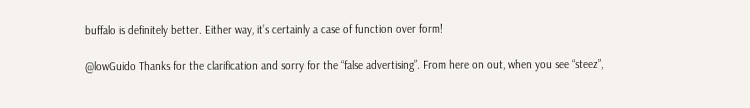buffalo is definitely better. Either way, it’s certainly a case of function over form!

@lowGuido Thanks for the clarification and sorry for the “false advertising”. From here on out, when you see “steez”,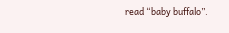read “baby buffalo”.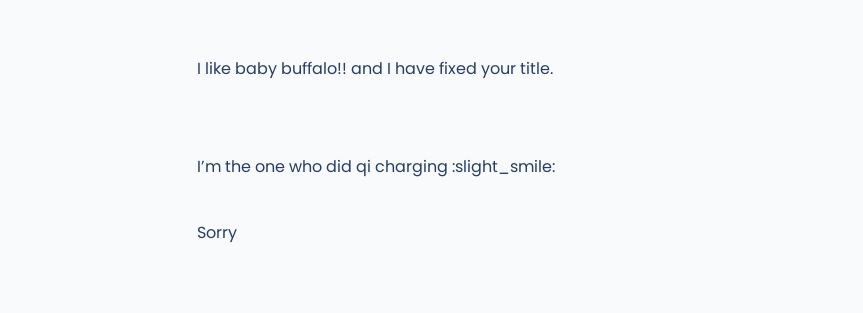I like baby buffalo!! and I have fixed your title.


I’m the one who did qi charging :slight_smile:

Sorry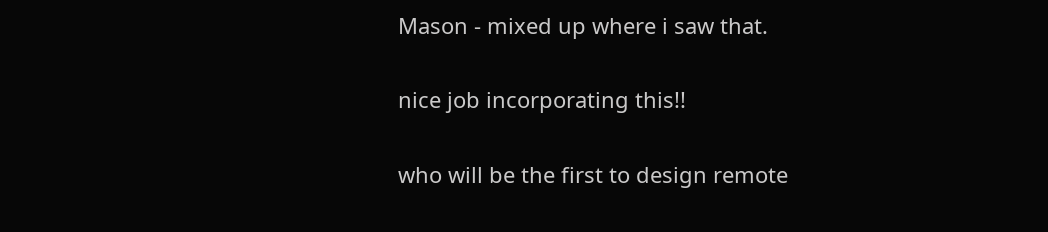Mason - mixed up where i saw that.

nice job incorporating this!!

who will be the first to design remote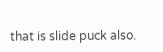that is slide puck also.